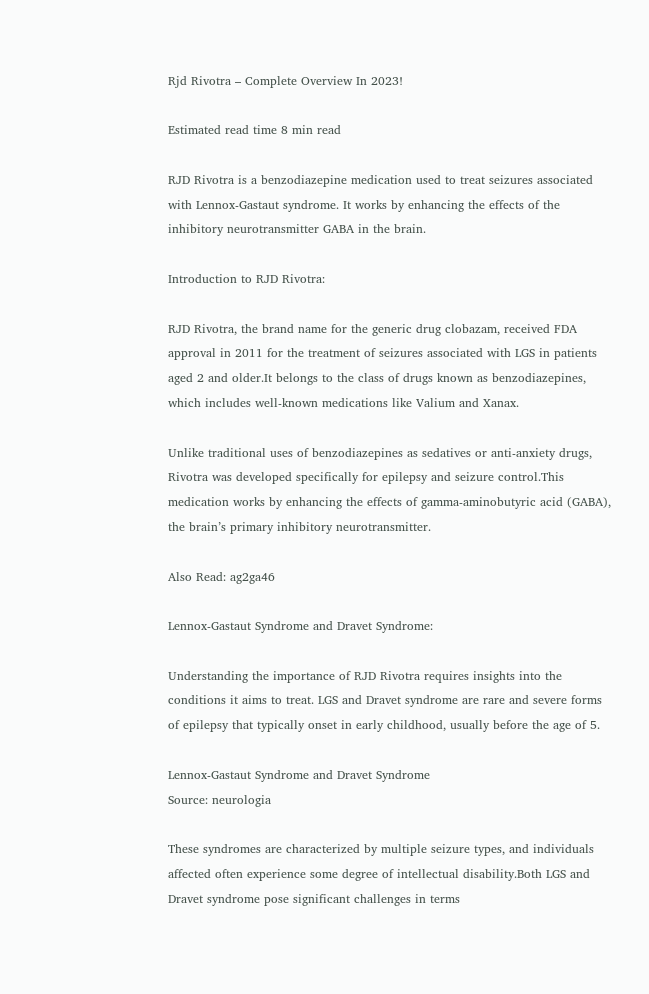Rjd Rivotra – Complete Overview In 2023!

Estimated read time 8 min read

RJD Rivotra is a benzodiazepine medication used to treat seizures associated with Lennox-Gastaut syndrome. It works by enhancing the effects of the inhibitory neurotransmitter GABA in the brain.

Introduction to RJD Rivotra:

RJD Rivotra, the brand name for the generic drug clobazam, received FDA approval in 2011 for the treatment of seizures associated with LGS in patients aged 2 and older.It belongs to the class of drugs known as benzodiazepines, which includes well-known medications like Valium and Xanax.

Unlike traditional uses of benzodiazepines as sedatives or anti-anxiety drugs, Rivotra was developed specifically for epilepsy and seizure control.This medication works by enhancing the effects of gamma-aminobutyric acid (GABA), the brain’s primary inhibitory neurotransmitter.

Also Read: ag2ga46

Lennox-Gastaut Syndrome and Dravet Syndrome:

Understanding the importance of RJD Rivotra requires insights into the conditions it aims to treat. LGS and Dravet syndrome are rare and severe forms of epilepsy that typically onset in early childhood, usually before the age of 5.

Lennox-Gastaut Syndrome and Dravet Syndrome
Source: neurologia

These syndromes are characterized by multiple seizure types, and individuals affected often experience some degree of intellectual disability.Both LGS and Dravet syndrome pose significant challenges in terms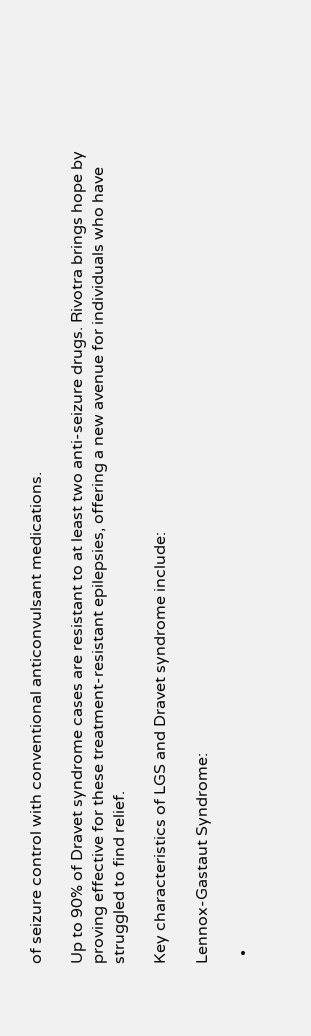of seizure control with conventional anticonvulsant medications.

Up to 90% of Dravet syndrome cases are resistant to at least two anti-seizure drugs. Rivotra brings hope by proving effective for these treatment-resistant epilepsies, offering a new avenue for individuals who have struggled to find relief.

Key characteristics of LGS and Dravet syndrome include:

Lennox-Gastaut Syndrome:

  •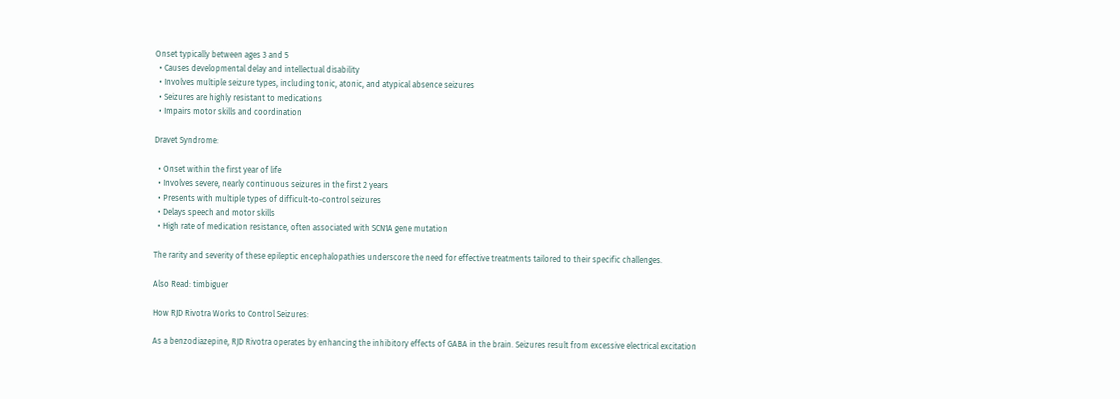Onset typically between ages 3 and 5
  • Causes developmental delay and intellectual disability
  • Involves multiple seizure types, including tonic, atonic, and atypical absence seizures
  • Seizures are highly resistant to medications
  • Impairs motor skills and coordination

Dravet Syndrome:

  • Onset within the first year of life
  • Involves severe, nearly continuous seizures in the first 2 years
  • Presents with multiple types of difficult-to-control seizures
  • Delays speech and motor skills
  • High rate of medication resistance, often associated with SCN1A gene mutation

The rarity and severity of these epileptic encephalopathies underscore the need for effective treatments tailored to their specific challenges.

Also Read: timbiguer

How RJD Rivotra Works to Control Seizures:

As a benzodiazepine, RJD Rivotra operates by enhancing the inhibitory effects of GABA in the brain. Seizures result from excessive electrical excitation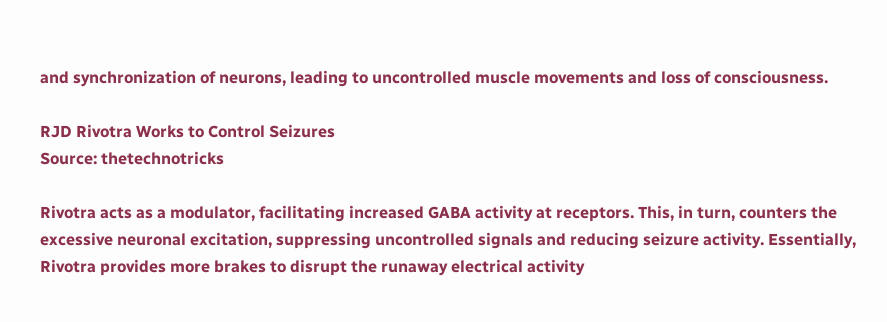and synchronization of neurons, leading to uncontrolled muscle movements and loss of consciousness.

RJD Rivotra Works to Control Seizures
Source: thetechnotricks

Rivotra acts as a modulator, facilitating increased GABA activity at receptors. This, in turn, counters the excessive neuronal excitation, suppressing uncontrolled signals and reducing seizure activity. Essentially, Rivotra provides more brakes to disrupt the runaway electrical activity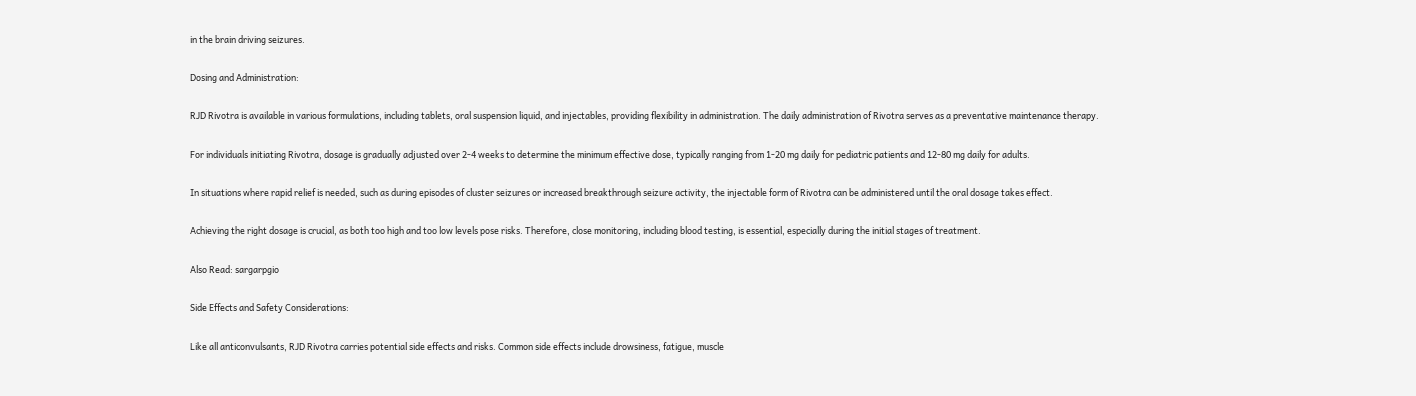in the brain driving seizures.

Dosing and Administration:

RJD Rivotra is available in various formulations, including tablets, oral suspension liquid, and injectables, providing flexibility in administration. The daily administration of Rivotra serves as a preventative maintenance therapy.

For individuals initiating Rivotra, dosage is gradually adjusted over 2-4 weeks to determine the minimum effective dose, typically ranging from 1-20 mg daily for pediatric patients and 12-80 mg daily for adults.

In situations where rapid relief is needed, such as during episodes of cluster seizures or increased breakthrough seizure activity, the injectable form of Rivotra can be administered until the oral dosage takes effect.

Achieving the right dosage is crucial, as both too high and too low levels pose risks. Therefore, close monitoring, including blood testing, is essential, especially during the initial stages of treatment.

Also Read: sargarpgio

Side Effects and Safety Considerations:

Like all anticonvulsants, RJD Rivotra carries potential side effects and risks. Common side effects include drowsiness, fatigue, muscle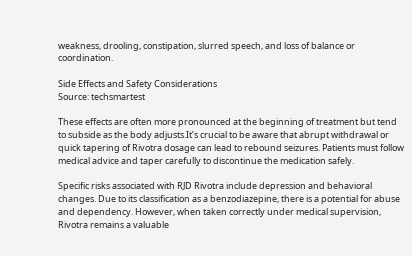weakness, drooling, constipation, slurred speech, and loss of balance or coordination.

Side Effects and Safety Considerations
Source: techsmartest

These effects are often more pronounced at the beginning of treatment but tend to subside as the body adjusts.It’s crucial to be aware that abrupt withdrawal or quick tapering of Rivotra dosage can lead to rebound seizures. Patients must follow medical advice and taper carefully to discontinue the medication safely.

Specific risks associated with RJD Rivotra include depression and behavioral changes. Due to its classification as a benzodiazepine, there is a potential for abuse and dependency. However, when taken correctly under medical supervision, Rivotra remains a valuable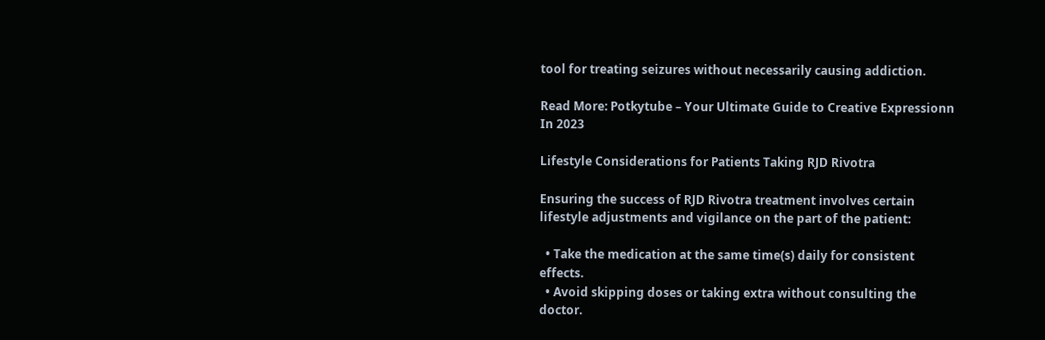tool for treating seizures without necessarily causing addiction.

Read More: Potkytube – Your Ultimate Guide to Creative Expressionn In 2023

Lifestyle Considerations for Patients Taking RJD Rivotra

Ensuring the success of RJD Rivotra treatment involves certain lifestyle adjustments and vigilance on the part of the patient:

  • Take the medication at the same time(s) daily for consistent effects.
  • Avoid skipping doses or taking extra without consulting the doctor.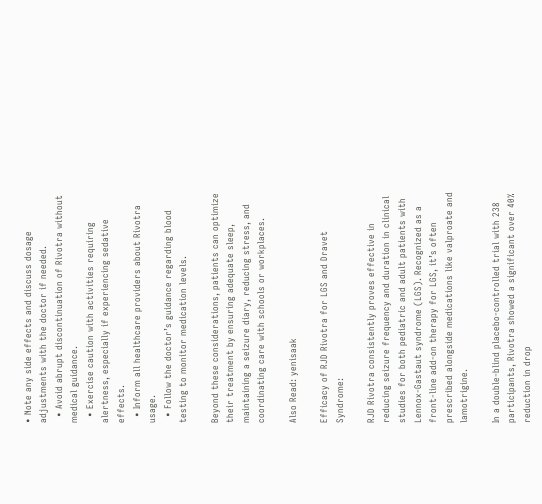• Note any side effects and discuss dosage adjustments with the doctor if needed.
  • Avoid abrupt discontinuation of Rivotra without medical guidance.
  • Exercise caution with activities requiring alertness, especially if experiencing sedative effects.
  • Inform all healthcare providers about Rivotra usage.
  • Follow the doctor’s guidance regarding blood testing to monitor medication levels.

Beyond these considerations, patients can optimize their treatment by ensuring adequate sleep, maintaining a seizure diary, reducing stress, and coordinating care with schools or workplaces.

Also Read: yenisaak

Efficacy of RJD Rivotra for LGS and Dravet Syndrome:

RJD Rivotra consistently proves effective in reducing seizure frequency and duration in clinical studies for both pediatric and adult patients with Lennox-Gastaut syndrome (LGS). Recognized as a front-line add-on therapy for LGS, it’s often prescribed alongside medications like valproate and lamotrigine.

In a double-blind placebo-controlled trial with 238 participants, Rivotra showed a significant over 40% reduction in drop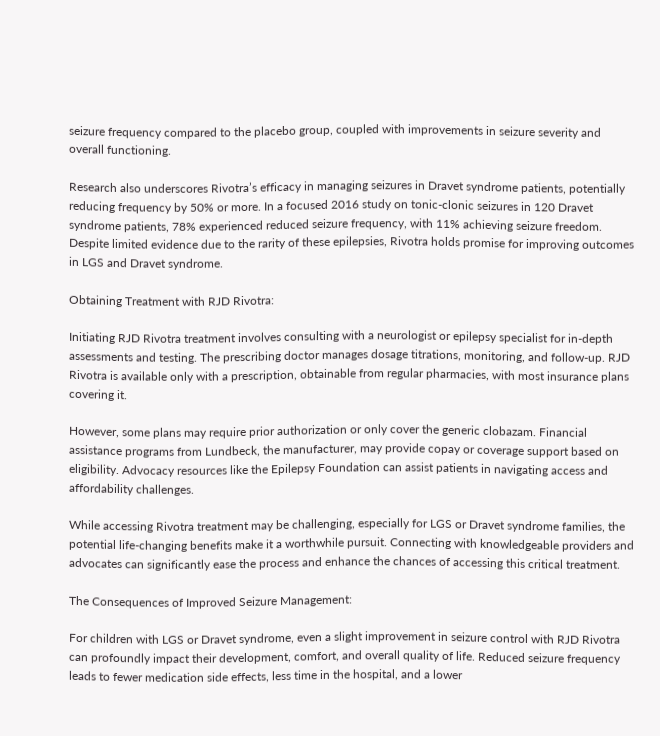seizure frequency compared to the placebo group, coupled with improvements in seizure severity and overall functioning.

Research also underscores Rivotra’s efficacy in managing seizures in Dravet syndrome patients, potentially reducing frequency by 50% or more. In a focused 2016 study on tonic-clonic seizures in 120 Dravet syndrome patients, 78% experienced reduced seizure frequency, with 11% achieving seizure freedom. Despite limited evidence due to the rarity of these epilepsies, Rivotra holds promise for improving outcomes in LGS and Dravet syndrome.

Obtaining Treatment with RJD Rivotra:

Initiating RJD Rivotra treatment involves consulting with a neurologist or epilepsy specialist for in-depth assessments and testing. The prescribing doctor manages dosage titrations, monitoring, and follow-up. RJD Rivotra is available only with a prescription, obtainable from regular pharmacies, with most insurance plans covering it.

However, some plans may require prior authorization or only cover the generic clobazam. Financial assistance programs from Lundbeck, the manufacturer, may provide copay or coverage support based on eligibility. Advocacy resources like the Epilepsy Foundation can assist patients in navigating access and affordability challenges.

While accessing Rivotra treatment may be challenging, especially for LGS or Dravet syndrome families, the potential life-changing benefits make it a worthwhile pursuit. Connecting with knowledgeable providers and advocates can significantly ease the process and enhance the chances of accessing this critical treatment.

The Consequences of Improved Seizure Management:

For children with LGS or Dravet syndrome, even a slight improvement in seizure control with RJD Rivotra can profoundly impact their development, comfort, and overall quality of life. Reduced seizure frequency leads to fewer medication side effects, less time in the hospital, and a lower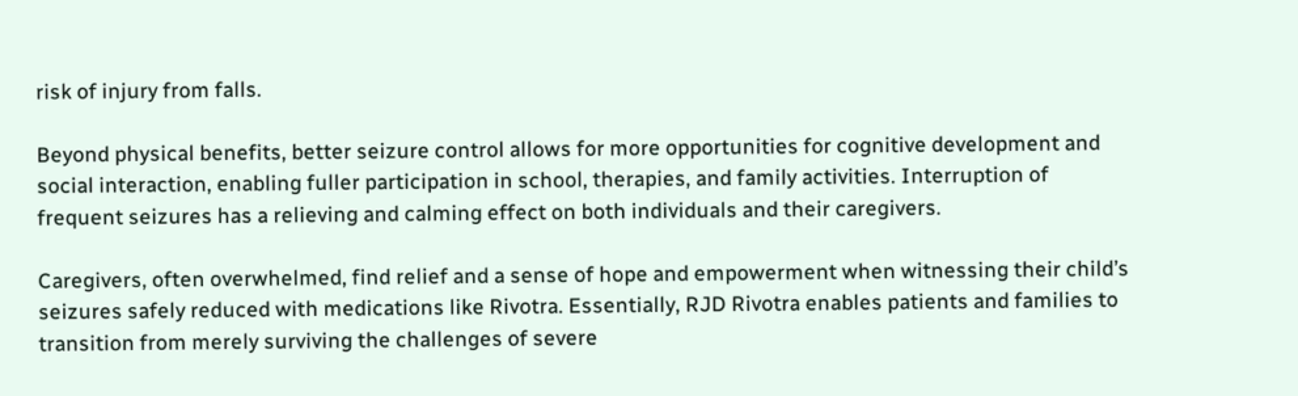risk of injury from falls.

Beyond physical benefits, better seizure control allows for more opportunities for cognitive development and social interaction, enabling fuller participation in school, therapies, and family activities. Interruption of frequent seizures has a relieving and calming effect on both individuals and their caregivers.

Caregivers, often overwhelmed, find relief and a sense of hope and empowerment when witnessing their child’s seizures safely reduced with medications like Rivotra. Essentially, RJD Rivotra enables patients and families to transition from merely surviving the challenges of severe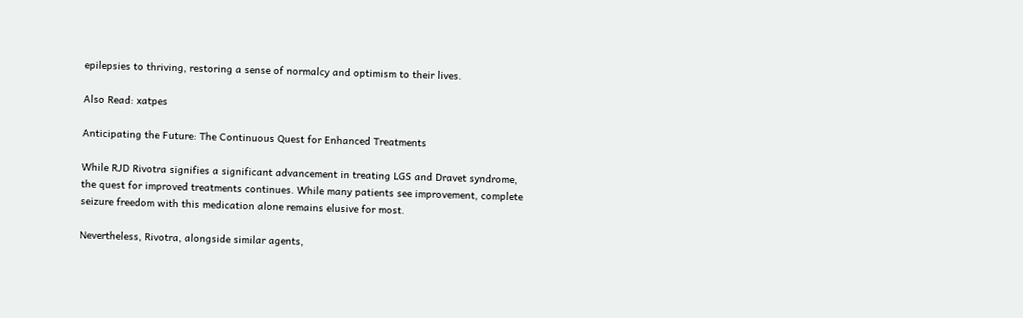epilepsies to thriving, restoring a sense of normalcy and optimism to their lives.

Also Read: xatpes

Anticipating the Future: The Continuous Quest for Enhanced Treatments

While RJD Rivotra signifies a significant advancement in treating LGS and Dravet syndrome, the quest for improved treatments continues. While many patients see improvement, complete seizure freedom with this medication alone remains elusive for most.

Nevertheless, Rivotra, alongside similar agents,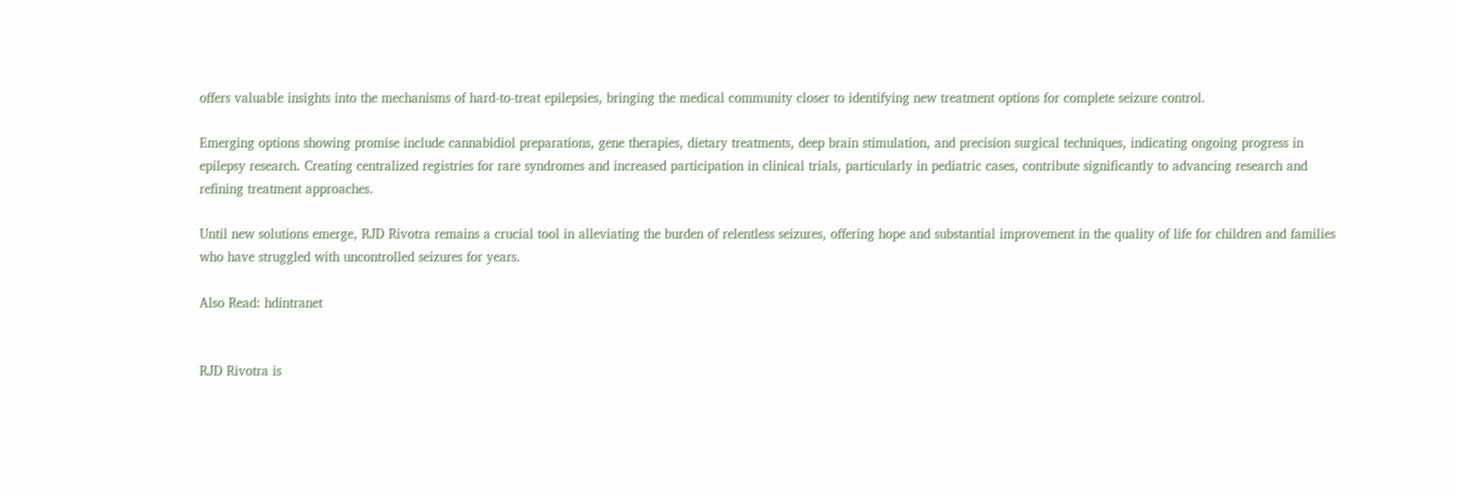offers valuable insights into the mechanisms of hard-to-treat epilepsies, bringing the medical community closer to identifying new treatment options for complete seizure control.

Emerging options showing promise include cannabidiol preparations, gene therapies, dietary treatments, deep brain stimulation, and precision surgical techniques, indicating ongoing progress in epilepsy research. Creating centralized registries for rare syndromes and increased participation in clinical trials, particularly in pediatric cases, contribute significantly to advancing research and refining treatment approaches.

Until new solutions emerge, RJD Rivotra remains a crucial tool in alleviating the burden of relentless seizures, offering hope and substantial improvement in the quality of life for children and families who have struggled with uncontrolled seizures for years.

Also Read: hdintranet


RJD Rivotra is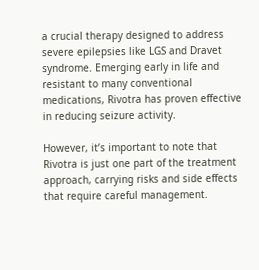a crucial therapy designed to address severe epilepsies like LGS and Dravet syndrome. Emerging early in life and resistant to many conventional medications, Rivotra has proven effective in reducing seizure activity.

However, it’s important to note that Rivotra is just one part of the treatment approach, carrying risks and side effects that require careful management.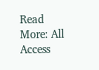Read More: All Access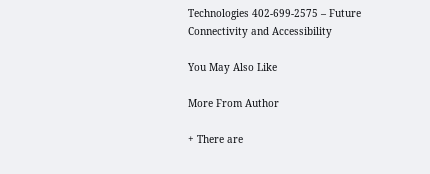Technologies 402-699-2575 – Future Connectivity and Accessibility

You May Also Like

More From Author

+ There are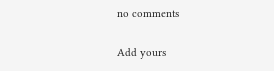no comments

Add yours